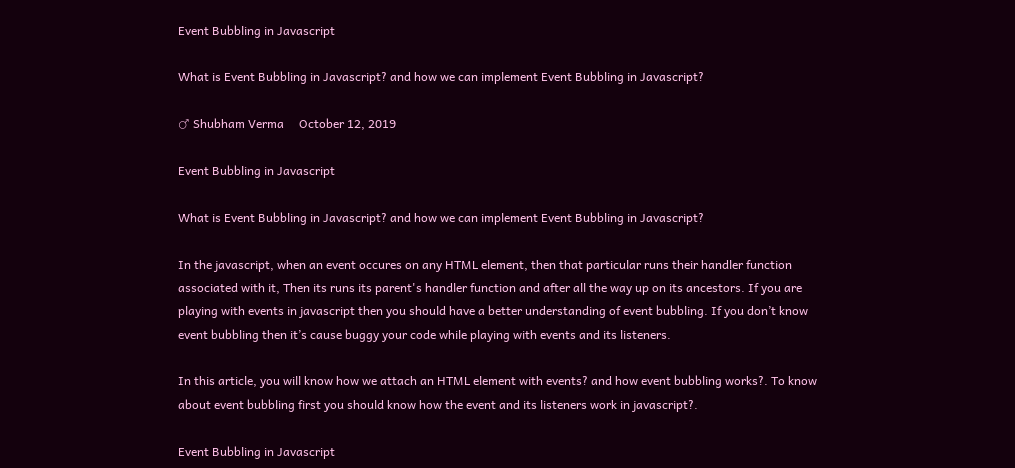Event Bubbling in Javascript

What is Event Bubbling in Javascript? and how we can implement Event Bubbling in Javascript?

♂ Shubham Verma     October 12, 2019

Event Bubbling in Javascript

What is Event Bubbling in Javascript? and how we can implement Event Bubbling in Javascript?

In the javascript, when an event occures on any HTML element, then that particular runs their handler function associated with it, Then its runs its parent's handler function and after all the way up on its ancestors. If you are playing with events in javascript then you should have a better understanding of event bubbling. If you don’t know event bubbling then it’s cause buggy your code while playing with events and its listeners.

In this article, you will know how we attach an HTML element with events? and how event bubbling works?. To know about event bubbling first you should know how the event and its listeners work in javascript?.

Event Bubbling in Javascript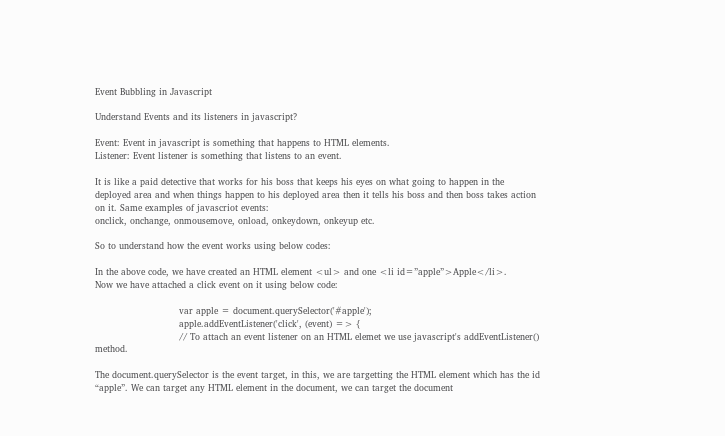Event Bubbling in Javascript

Understand Events and its listeners in javascript?

Event: Event in javascript is something that happens to HTML elements.
Listener: Event listener is something that listens to an event.

It is like a paid detective that works for his boss that keeps his eyes on what going to happen in the deployed area and when things happen to his deployed area then it tells his boss and then boss takes action on it. Same examples of javascriot events:
onclick, onchange, onmousemove, onload, onkeydown, onkeyup etc.

So to understand how the event works using below codes:

In the above code, we have created an HTML element <ul> and one <li id=”apple”>Apple</li>.
Now we have attached a click event on it using below code:

                            var apple = document.querySelector('#apple');
                            apple.addEventListener('click', (event) => {
                            // To attach an event listener on an HTML elemet we use javascript's addEventListener() method.

The document.querySelector is the event target, in this, we are targetting the HTML element which has the id “apple”. We can target any HTML element in the document, we can target the document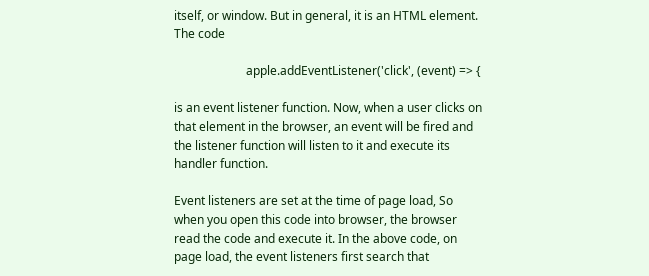itself, or window. But in general, it is an HTML element. The code

                        apple.addEventListener('click', (event) => {

is an event listener function. Now, when a user clicks on that element in the browser, an event will be fired and the listener function will listen to it and execute its handler function.

Event listeners are set at the time of page load, So when you open this code into browser, the browser read the code and execute it. In the above code, on page load, the event listeners first search that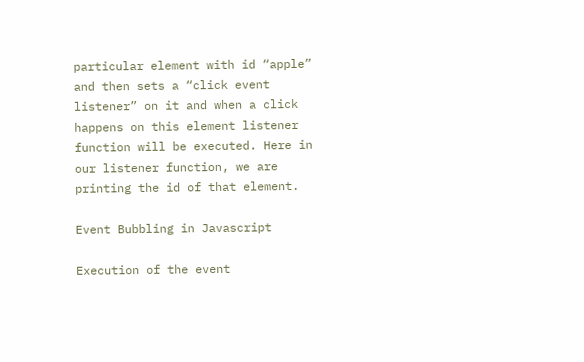particular element with id “apple” and then sets a “click event listener” on it and when a click happens on this element listener function will be executed. Here in our listener function, we are printing the id of that element.

Event Bubbling in Javascript

Execution of the event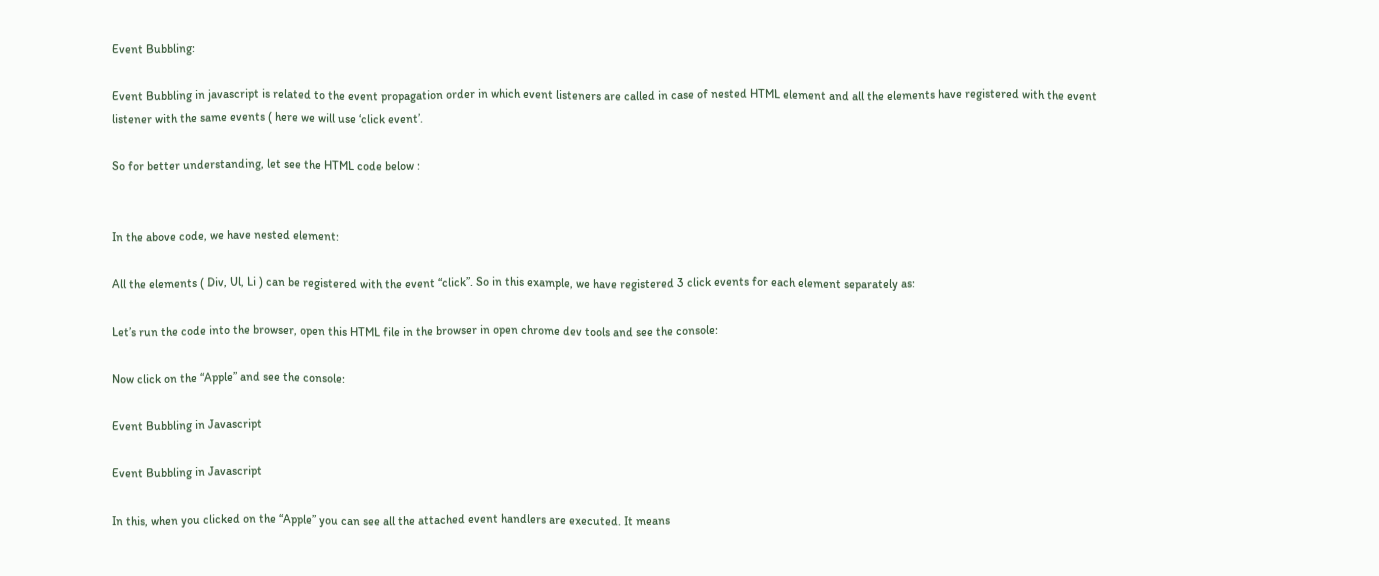Event Bubbling:

Event Bubbling in javascript is related to the event propagation order in which event listeners are called in case of nested HTML element and all the elements have registered with the event listener with the same events ( here we will use ‘click event’.

So for better understanding, let see the HTML code below :


In the above code, we have nested element:

All the elements ( Div, Ul, Li ) can be registered with the event “click”. So in this example, we have registered 3 click events for each element separately as:

Let’s run the code into the browser, open this HTML file in the browser in open chrome dev tools and see the console:

Now click on the “Apple” and see the console:

Event Bubbling in Javascript

Event Bubbling in Javascript

In this, when you clicked on the “Apple” you can see all the attached event handlers are executed. It means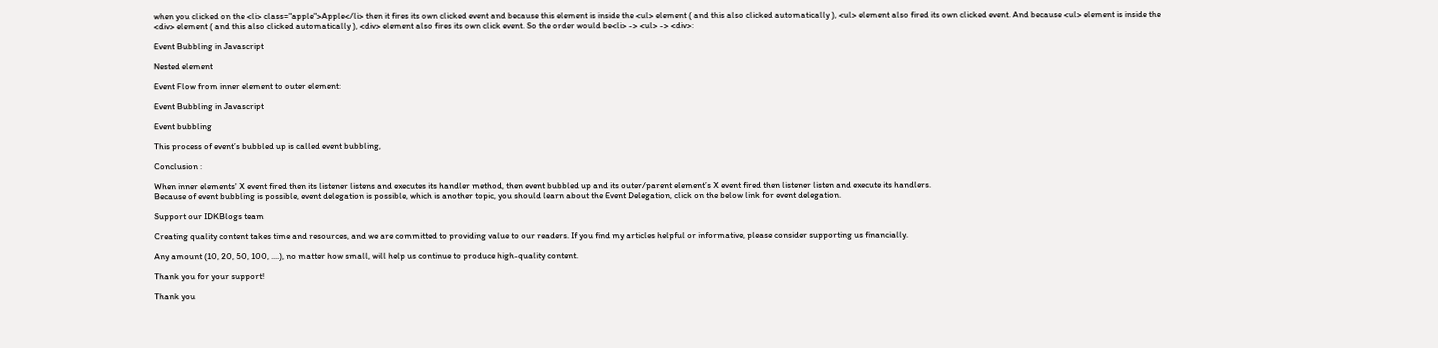when you clicked on the <li> class="apple">Apple</li> then it fires its own clicked event and because this element is inside the <ul> element ( and this also clicked automatically ), <ul> element also fired its own clicked event. And because <ul> element is inside the <div> element ( and this also clicked automatically ), <div> element also fires its own click event. So the order would be<li> -> <ul> -> <div>:

Event Bubbling in Javascript

Nested element

Event Flow from inner element to outer element:

Event Bubbling in Javascript

Event bubbling

This process of event’s bubbled up is called event bubbling,

Conclusion :

When inner elements' X event fired then its listener listens and executes its handler method, then event bubbled up and its outer/parent element’s X event fired then listener listen and execute its handlers.
Because of event bubbling is possible, event delegation is possible, which is another topic, you should learn about the Event Delegation, click on the below link for event delegation.

Support our IDKBlogs team

Creating quality content takes time and resources, and we are committed to providing value to our readers. If you find my articles helpful or informative, please consider supporting us financially.

Any amount (10, 20, 50, 100, ....), no matter how small, will help us continue to produce high-quality content.

Thank you for your support!

Thank you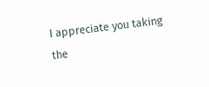I appreciate you taking the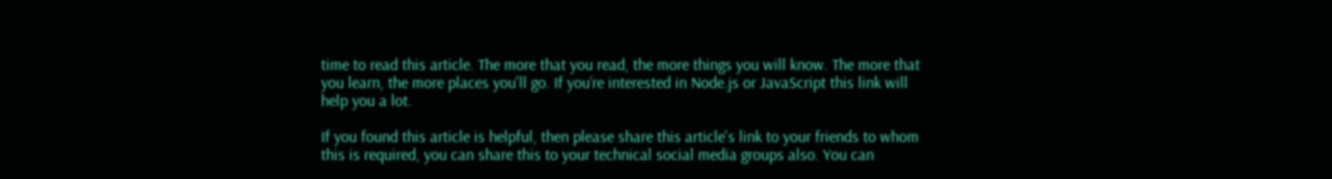time to read this article. The more that you read, the more things you will know. The more that you learn, the more places you'll go. If you’re interested in Node.js or JavaScript this link will help you a lot.

If you found this article is helpful, then please share this article's link to your friends to whom this is required, you can share this to your technical social media groups also. You can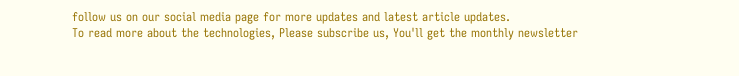follow us on our social media page for more updates and latest article updates.
To read more about the technologies, Please subscribe us, You'll get the monthly newsletter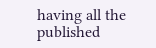having all the published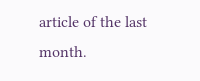article of the last month.